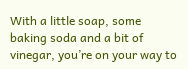With a little soap, some baking soda and a bit of vinegar, you’re on your way to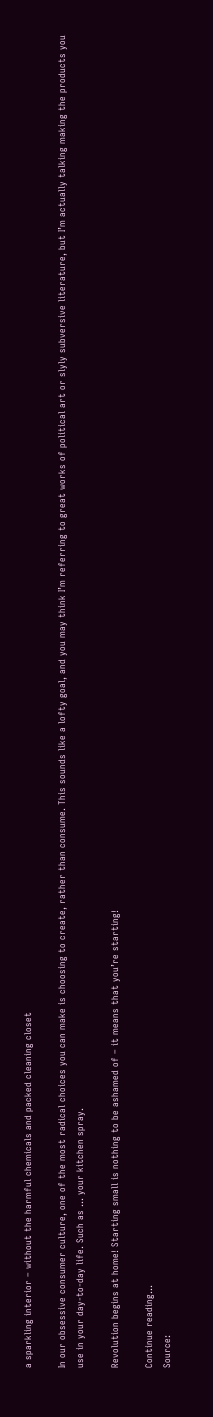a sparkling interior – without the harmful chemicals and packed cleaning closet

In our obsessive consumer culture, one of the most radical choices you can make is choosing to create, rather than consume. This sounds like a lofty goal, and you may think I’m referring to great works of political art or slyly subversive literature, but I’m actually talking making the products you use in your day-to-day life. Such as … your kitchen spray.

Revolution begins at home! Starting small is nothing to be ashamed of – it means that you’re starting!

Continue reading…
Source: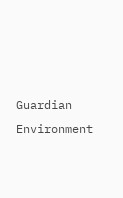Guardian Environment